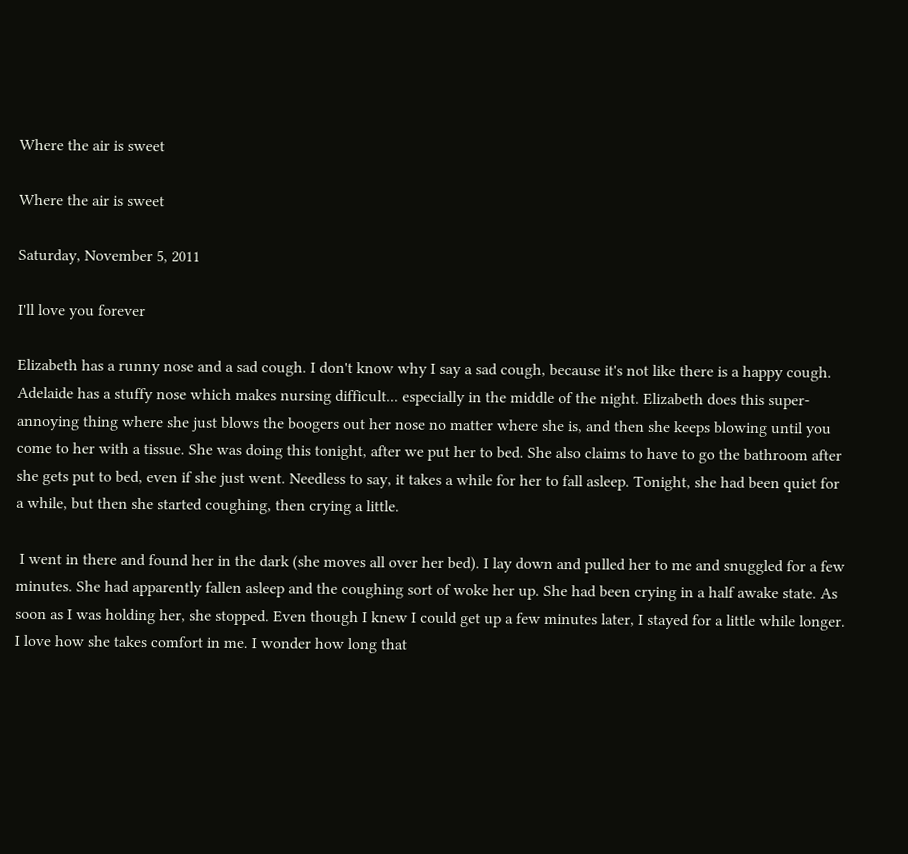Where the air is sweet

Where the air is sweet

Saturday, November 5, 2011

I'll love you forever

Elizabeth has a runny nose and a sad cough. I don't know why I say a sad cough, because it's not like there is a happy cough. Adelaide has a stuffy nose which makes nursing difficult... especially in the middle of the night. Elizabeth does this super-annoying thing where she just blows the boogers out her nose no matter where she is, and then she keeps blowing until you come to her with a tissue. She was doing this tonight, after we put her to bed. She also claims to have to go the bathroom after she gets put to bed, even if she just went. Needless to say, it takes a while for her to fall asleep. Tonight, she had been quiet for a while, but then she started coughing, then crying a little.

 I went in there and found her in the dark (she moves all over her bed). I lay down and pulled her to me and snuggled for a few minutes. She had apparently fallen asleep and the coughing sort of woke her up. She had been crying in a half awake state. As soon as I was holding her, she stopped. Even though I knew I could get up a few minutes later, I stayed for a little while longer. I love how she takes comfort in me. I wonder how long that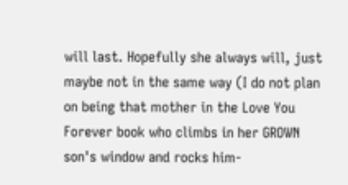will last. Hopefully she always will, just maybe not in the same way (I do not plan on being that mother in the Love You Forever book who climbs in her GROWN son's window and rocks him-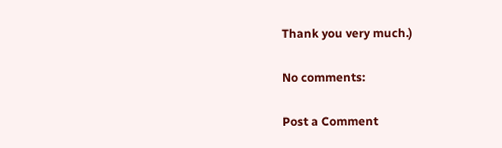Thank you very much.)

No comments:

Post a Comment